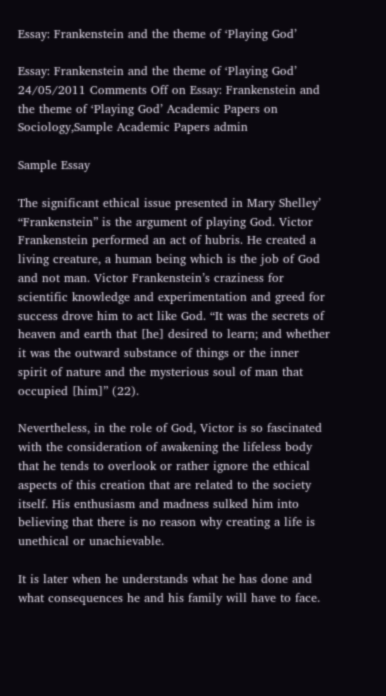Essay: Frankenstein and the theme of ‘Playing God’

Essay: Frankenstein and the theme of ‘Playing God’
24/05/2011 Comments Off on Essay: Frankenstein and the theme of ‘Playing God’ Academic Papers on Sociology,Sample Academic Papers admin

Sample Essay

The significant ethical issue presented in Mary Shelley’ “Frankenstein” is the argument of playing God. Victor Frankenstein performed an act of hubris. He created a living creature, a human being which is the job of God and not man. Victor Frankenstein’s craziness for scientific knowledge and experimentation and greed for success drove him to act like God. “It was the secrets of heaven and earth that [he] desired to learn; and whether it was the outward substance of things or the inner spirit of nature and the mysterious soul of man that occupied [him]” (22).

Nevertheless, in the role of God, Victor is so fascinated with the consideration of awakening the lifeless body that he tends to overlook or rather ignore the ethical aspects of this creation that are related to the society itself. His enthusiasm and madness sulked him into believing that there is no reason why creating a life is unethical or unachievable.

It is later when he understands what he has done and what consequences he and his family will have to face.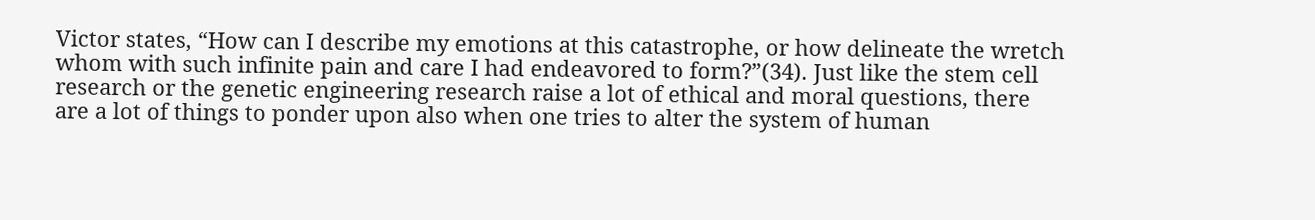Victor states, “How can I describe my emotions at this catastrophe, or how delineate the wretch whom with such infinite pain and care I had endeavored to form?”(34). Just like the stem cell research or the genetic engineering research raise a lot of ethical and moral questions, there are a lot of things to ponder upon also when one tries to alter the system of human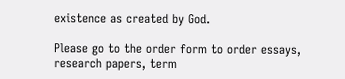existence as created by God.

Please go to the order form to order essays, research papers, term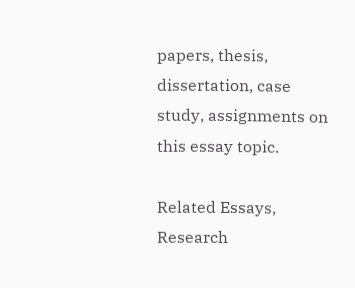papers, thesis, dissertation, case study, assignments on this essay topic.

Related Essays, Research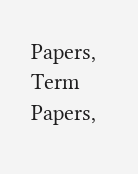Papers, Term Papers,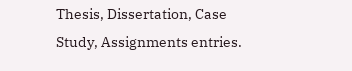Thesis, Dissertation, Case Study, Assignments entries.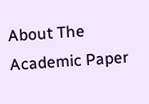About The Academic Paper